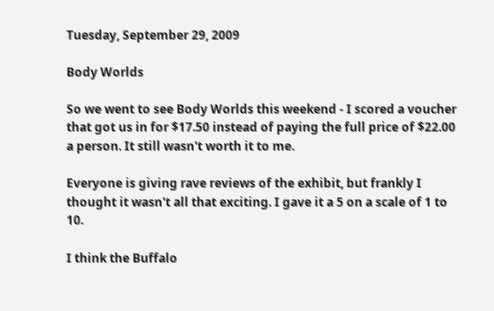Tuesday, September 29, 2009

Body Worlds

So we went to see Body Worlds this weekend - I scored a voucher that got us in for $17.50 instead of paying the full price of $22.00 a person. It still wasn't worth it to me.

Everyone is giving rave reviews of the exhibit, but frankly I thought it wasn't all that exciting. I gave it a 5 on a scale of 1 to 10.

I think the Buffalo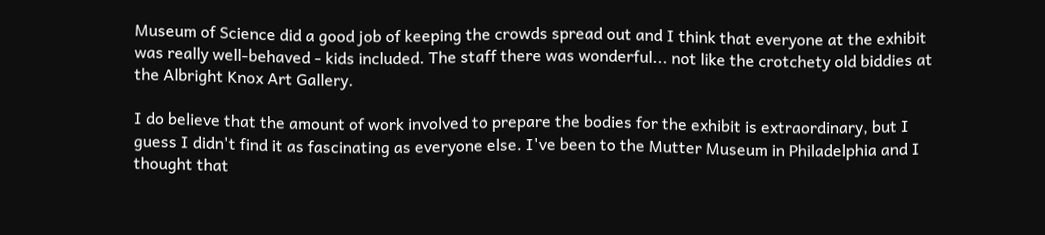Museum of Science did a good job of keeping the crowds spread out and I think that everyone at the exhibit was really well-behaved - kids included. The staff there was wonderful... not like the crotchety old biddies at the Albright Knox Art Gallery.

I do believe that the amount of work involved to prepare the bodies for the exhibit is extraordinary, but I guess I didn't find it as fascinating as everyone else. I've been to the Mutter Museum in Philadelphia and I thought that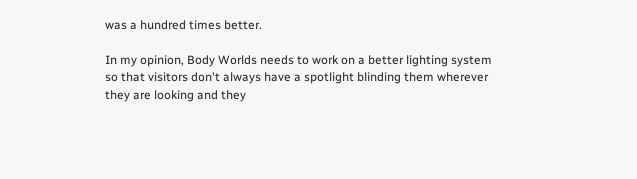was a hundred times better.

In my opinion, Body Worlds needs to work on a better lighting system so that visitors don't always have a spotlight blinding them wherever they are looking and they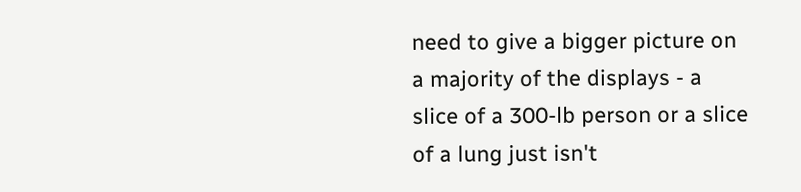need to give a bigger picture on a majority of the displays - a slice of a 300-lb person or a slice of a lung just isn't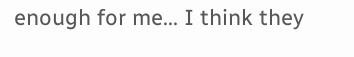enough for me... I think they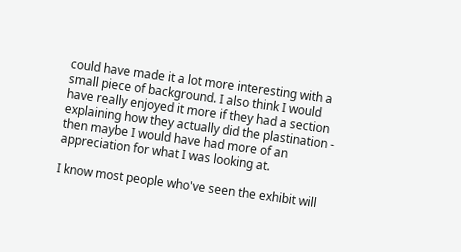could have made it a lot more interesting with a small piece of background. I also think I would have really enjoyed it more if they had a section explaining how they actually did the plastination - then maybe I would have had more of an appreciation for what I was looking at.

I know most people who've seen the exhibit will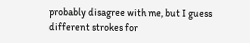probably disagree with me, but I guess different strokes for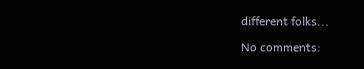different folks...

No comments: